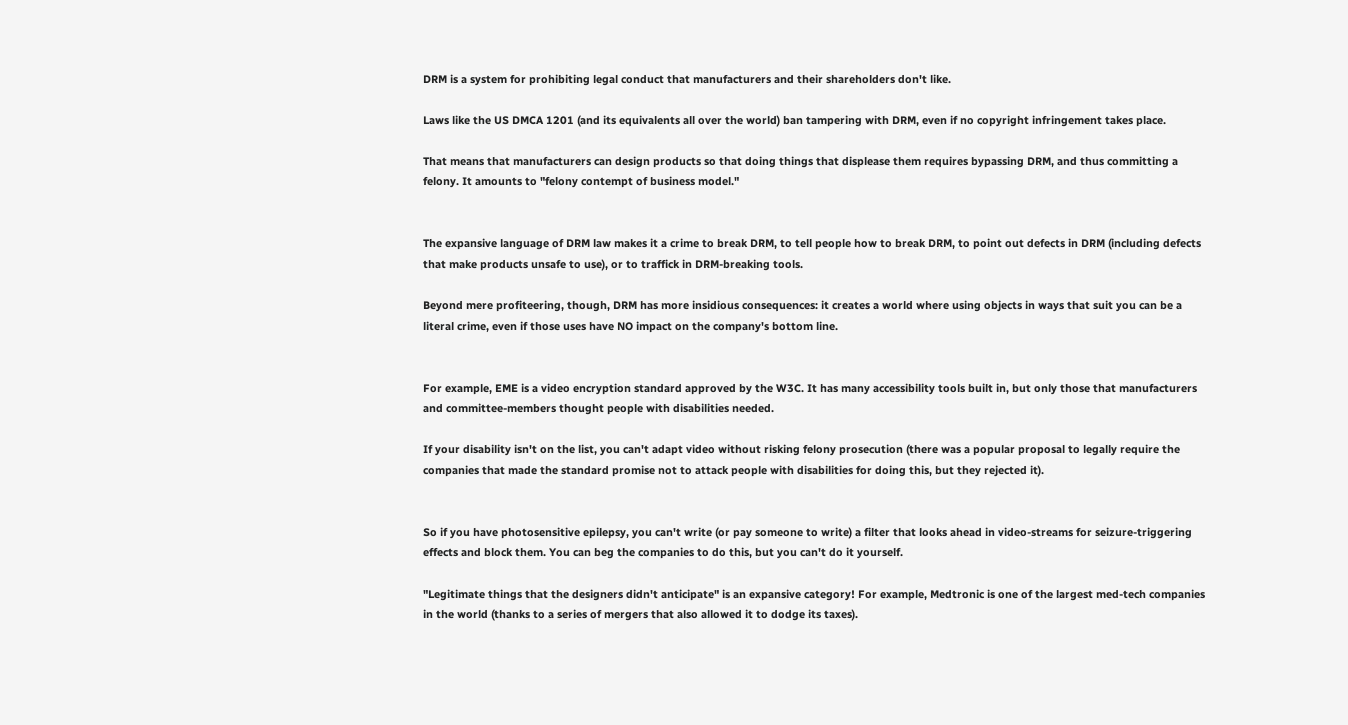DRM is a system for prohibiting legal conduct that manufacturers and their shareholders don't like.

Laws like the US DMCA 1201 (and its equivalents all over the world) ban tampering with DRM, even if no copyright infringement takes place.

That means that manufacturers can design products so that doing things that displease them requires bypassing DRM, and thus committing a felony. It amounts to "felony contempt of business model."


The expansive language of DRM law makes it a crime to break DRM, to tell people how to break DRM, to point out defects in DRM (including defects that make products unsafe to use), or to traffick in DRM-breaking tools.

Beyond mere profiteering, though, DRM has more insidious consequences: it creates a world where using objects in ways that suit you can be a literal crime, even if those uses have NO impact on the company's bottom line.


For example, EME is a video encryption standard approved by the W3C. It has many accessibility tools built in, but only those that manufacturers and committee-members thought people with disabilities needed.

If your disability isn't on the list, you can't adapt video without risking felony prosecution (there was a popular proposal to legally require the companies that made the standard promise not to attack people with disabilities for doing this, but they rejected it).


So if you have photosensitive epilepsy, you can't write (or pay someone to write) a filter that looks ahead in video-streams for seizure-triggering effects and block them. You can beg the companies to do this, but you can't do it yourself.

"Legitimate things that the designers didn't anticipate" is an expansive category! For example, Medtronic is one of the largest med-tech companies in the world (thanks to a series of mergers that also allowed it to dodge its taxes).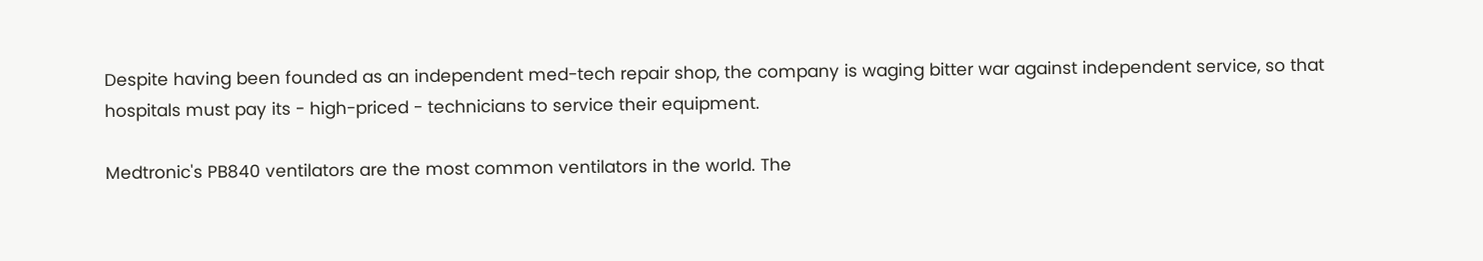Despite having been founded as an independent med-tech repair shop, the company is waging bitter war against independent service, so that hospitals must pay its - high-priced - technicians to service their equipment.

Medtronic's PB840 ventilators are the most common ventilators in the world. The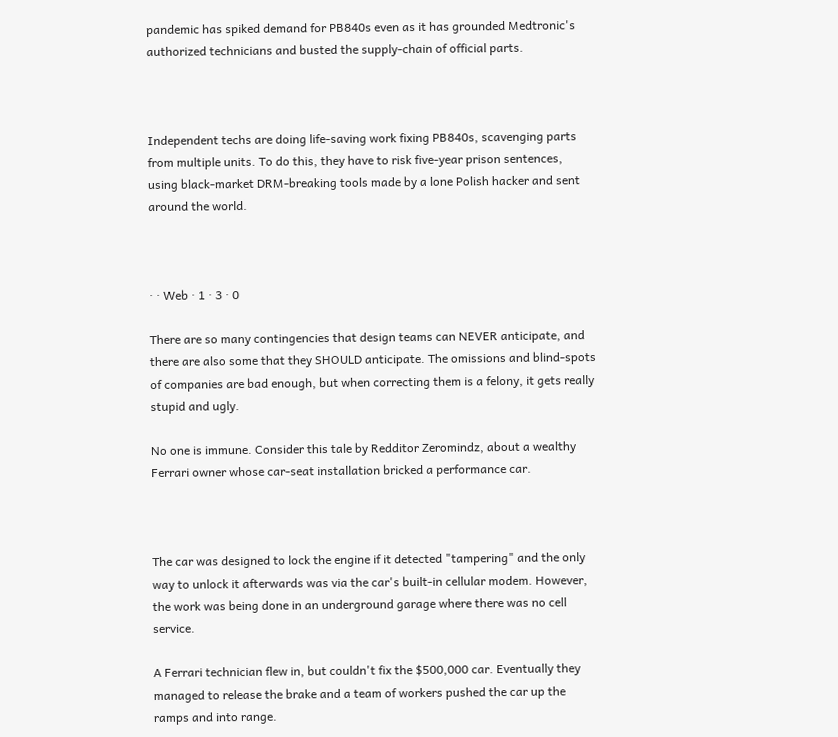pandemic has spiked demand for PB840s even as it has grounded Medtronic's authorized technicians and busted the supply-chain of official parts.



Independent techs are doing life-saving work fixing PB840s, scavenging parts from multiple units. To do this, they have to risk five-year prison sentences, using black-market DRM-breaking tools made by a lone Polish hacker and sent around the world.



· · Web · 1 · 3 · 0

There are so many contingencies that design teams can NEVER anticipate, and there are also some that they SHOULD anticipate. The omissions and blind-spots of companies are bad enough, but when correcting them is a felony, it gets really stupid and ugly.

No one is immune. Consider this tale by Redditor Zeromindz, about a wealthy Ferrari owner whose car-seat installation bricked a performance car.



The car was designed to lock the engine if it detected "tampering" and the only way to unlock it afterwards was via the car's built-in cellular modem. However, the work was being done in an underground garage where there was no cell service.

A Ferrari technician flew in, but couldn't fix the $500,000 car. Eventually they managed to release the brake and a team of workers pushed the car up the ramps and into range.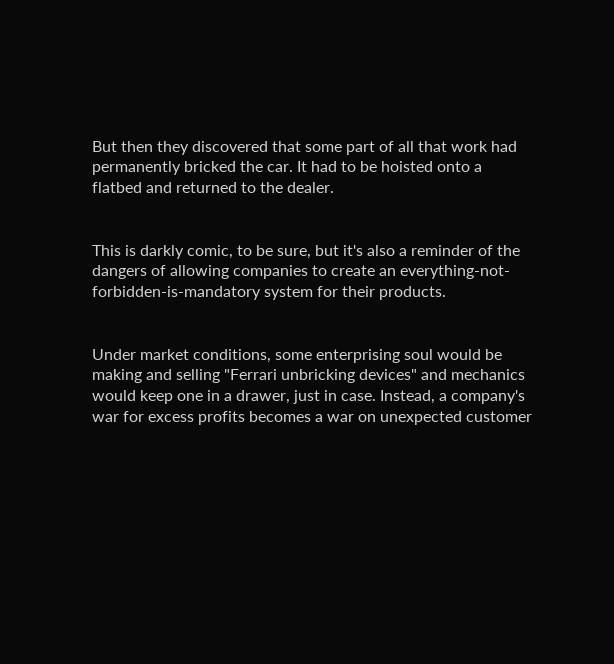But then they discovered that some part of all that work had permanently bricked the car. It had to be hoisted onto a flatbed and returned to the dealer.


This is darkly comic, to be sure, but it's also a reminder of the dangers of allowing companies to create an everything-not-forbidden-is-mandatory system for their products.


Under market conditions, some enterprising soul would be making and selling "Ferrari unbricking devices" and mechanics would keep one in a drawer, just in case. Instead, a company's war for excess profits becomes a war on unexpected customer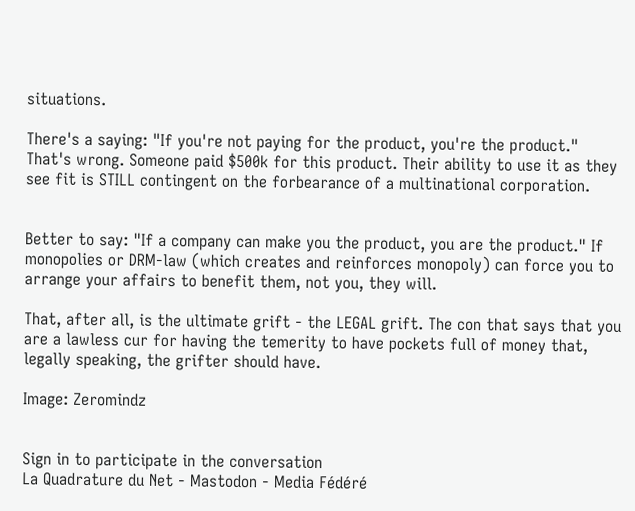situations.

There's a saying: "If you're not paying for the product, you're the product." That's wrong. Someone paid $500k for this product. Their ability to use it as they see fit is STILL contingent on the forbearance of a multinational corporation.


Better to say: "If a company can make you the product, you are the product." If monopolies or DRM-law (which creates and reinforces monopoly) can force you to arrange your affairs to benefit them, not you, they will.

That, after all, is the ultimate grift - the LEGAL grift. The con that says that you are a lawless cur for having the temerity to have pockets full of money that, legally speaking, the grifter should have.

Image: Zeromindz


Sign in to participate in the conversation
La Quadrature du Net - Mastodon - Media Fédéré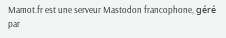Mamot.fr est une serveur Mastodon francophone, géré par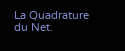La Quadrature du Net.